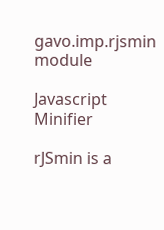gavo.imp.rjsmin module

Javascript Minifier

rJSmin is a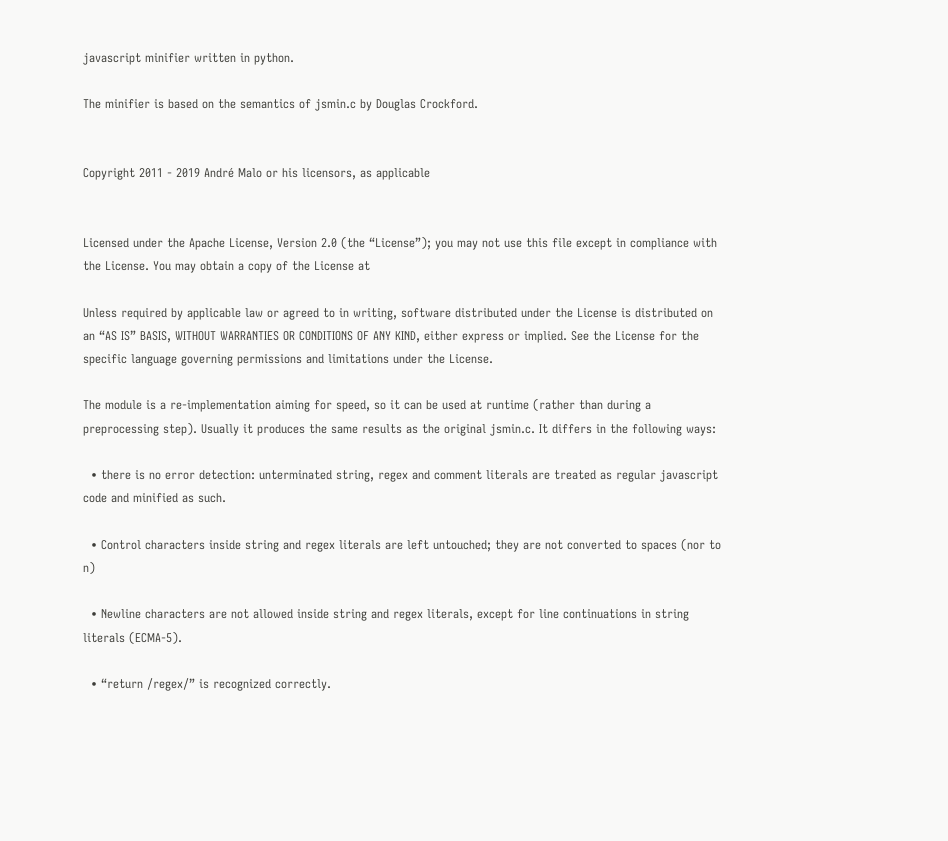javascript minifier written in python.

The minifier is based on the semantics of jsmin.c by Douglas Crockford.


Copyright 2011 - 2019 André Malo or his licensors, as applicable


Licensed under the Apache License, Version 2.0 (the “License”); you may not use this file except in compliance with the License. You may obtain a copy of the License at

Unless required by applicable law or agreed to in writing, software distributed under the License is distributed on an “AS IS” BASIS, WITHOUT WARRANTIES OR CONDITIONS OF ANY KIND, either express or implied. See the License for the specific language governing permissions and limitations under the License.

The module is a re-implementation aiming for speed, so it can be used at runtime (rather than during a preprocessing step). Usually it produces the same results as the original jsmin.c. It differs in the following ways:

  • there is no error detection: unterminated string, regex and comment literals are treated as regular javascript code and minified as such.

  • Control characters inside string and regex literals are left untouched; they are not converted to spaces (nor to n)

  • Newline characters are not allowed inside string and regex literals, except for line continuations in string literals (ECMA-5).

  • “return /regex/” is recognized correctly.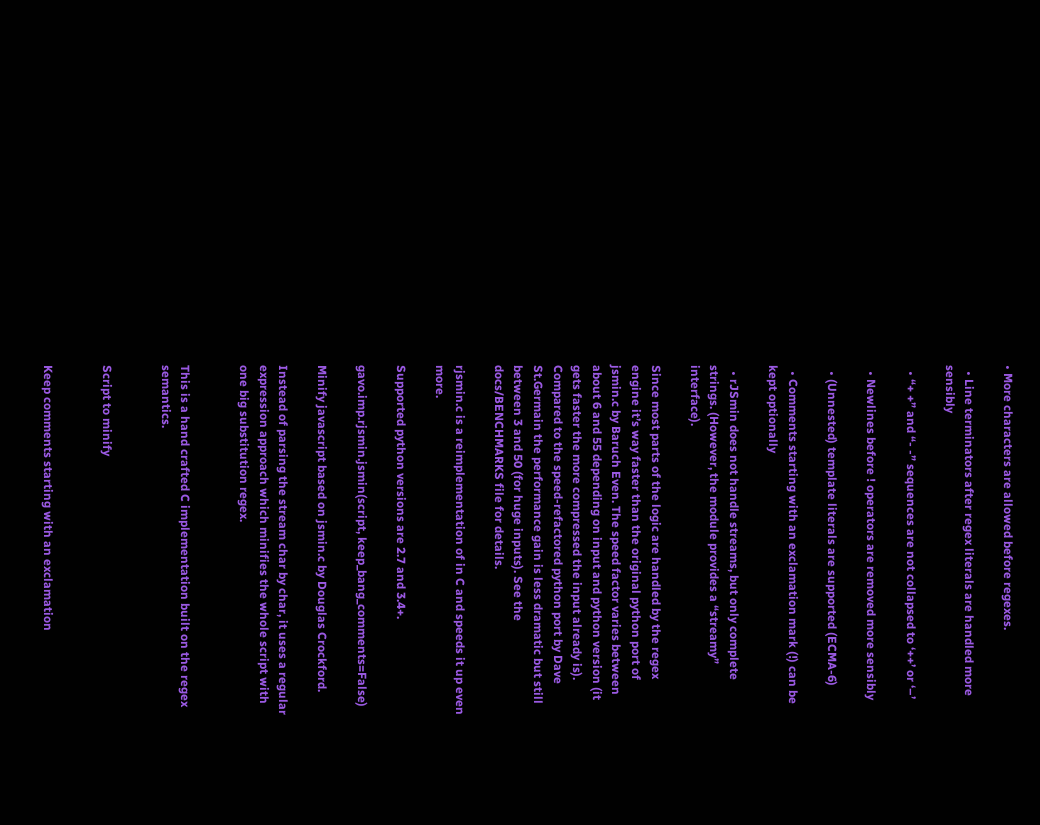• More characters are allowed before regexes.

  • Line terminators after regex literals are handled more sensibly

  • “+ +” and “- -” sequences are not collapsed to ‘++’ or ‘–’

  • Newlines before ! operators are removed more sensibly

  • (Unnested) template literals are supported (ECMA-6)

  • Comments starting with an exclamation mark (!) can be kept optionally

  • rJSmin does not handle streams, but only complete strings. (However, the module provides a “streamy” interface).

Since most parts of the logic are handled by the regex engine it’s way faster than the original python port of jsmin.c by Baruch Even. The speed factor varies between about 6 and 55 depending on input and python version (it gets faster the more compressed the input already is). Compared to the speed-refactored python port by Dave St.Germain the performance gain is less dramatic but still between 3 and 50 (for huge inputs). See the docs/BENCHMARKS file for details.

rjsmin.c is a reimplementation of in C and speeds it up even more.

Supported python versions are 2.7 and 3.4+.

gavo.imp.rjsmin.jsmin(script, keep_bang_comments=False)

Minify javascript based on jsmin.c by Douglas Crockford.

Instead of parsing the stream char by char, it uses a regular expression approach which minifies the whole script with one big substitution regex.


This is a hand crafted C implementation built on the regex semantics.


Script to minify


Keep comments starting with an exclamation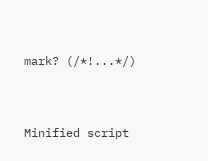mark? (/*!...*/)


Minified script